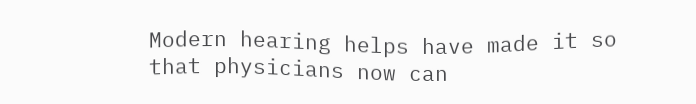Modern hearing helps have made it so that physicians now can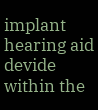implant hearing aid devide within the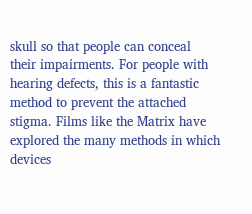skull so that people can conceal their impairments. For people with hearing defects, this is a fantastic method to prevent the attached stigma. Films like the Matrix have explored the many methods in which devices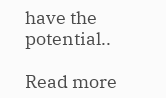have the potential..

Read more